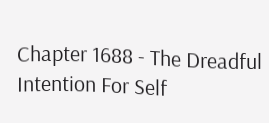Chapter 1688 - The Dreadful Intention For Self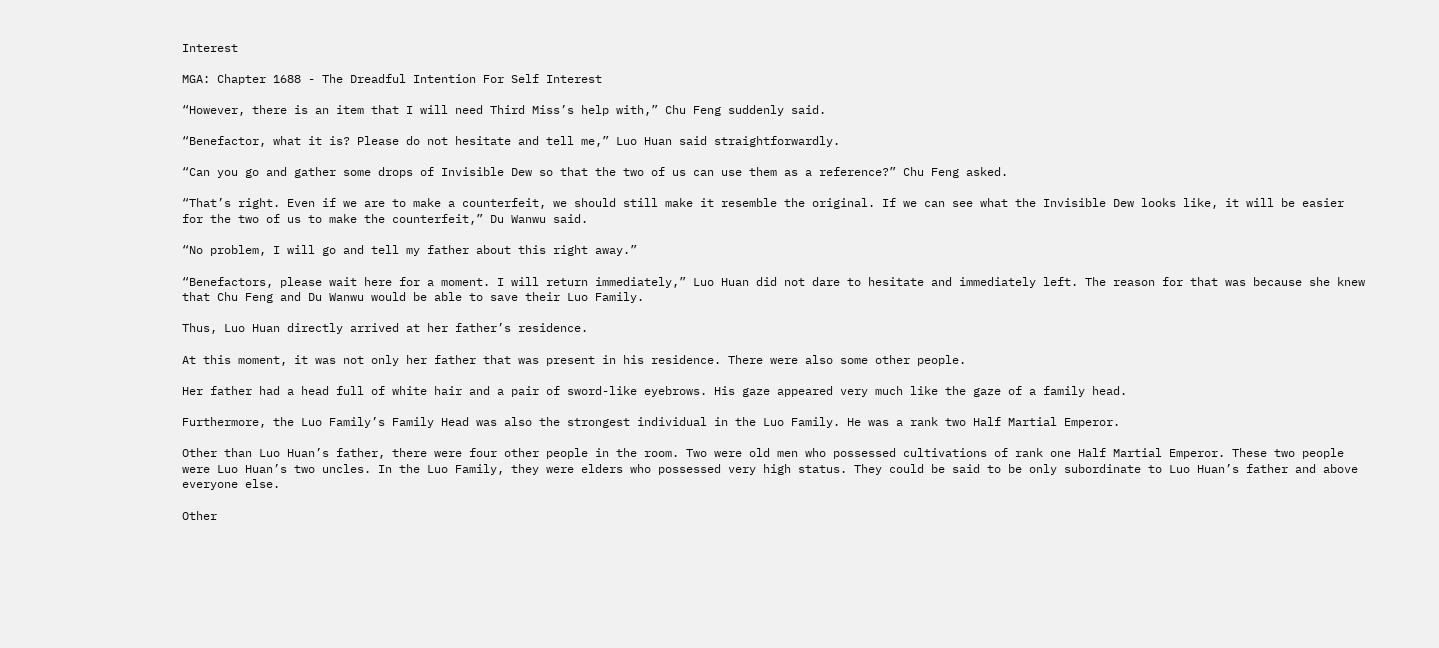Interest

MGA: Chapter 1688 - The Dreadful Intention For Self Interest

“However, there is an item that I will need Third Miss’s help with,” Chu Feng suddenly said.

“Benefactor, what it is? Please do not hesitate and tell me,” Luo Huan said straightforwardly.

“Can you go and gather some drops of Invisible Dew so that the two of us can use them as a reference?” Chu Feng asked.

“That’s right. Even if we are to make a counterfeit, we should still make it resemble the original. If we can see what the Invisible Dew looks like, it will be easier for the two of us to make the counterfeit,” Du Wanwu said.

“No problem, I will go and tell my father about this right away.”

“Benefactors, please wait here for a moment. I will return immediately,” Luo Huan did not dare to hesitate and immediately left. The reason for that was because she knew that Chu Feng and Du Wanwu would be able to save their Luo Family.

Thus, Luo Huan directly arrived at her father’s residence.

At this moment, it was not only her father that was present in his residence. There were also some other people.

Her father had a head full of white hair and a pair of sword-like eyebrows. His gaze appeared very much like the gaze of a family head.

Furthermore, the Luo Family’s Family Head was also the strongest individual in the Luo Family. He was a rank two Half Martial Emperor.

Other than Luo Huan’s father, there were four other people in the room. Two were old men who possessed cultivations of rank one Half Martial Emperor. These two people were Luo Huan’s two uncles. In the Luo Family, they were elders who possessed very high status. They could be said to be only subordinate to Luo Huan’s father and above everyone else.

Other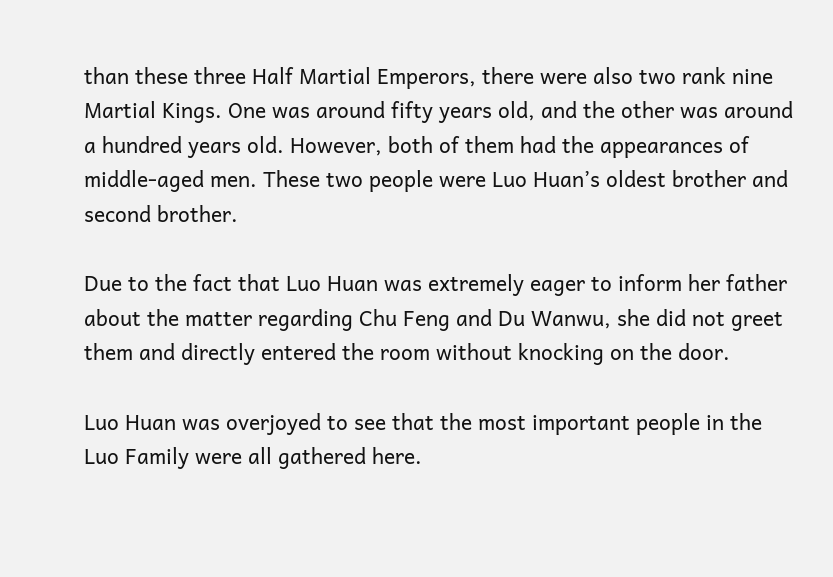than these three Half Martial Emperors, there were also two rank nine Martial Kings. One was around fifty years old, and the other was around a hundred years old. However, both of them had the appearances of middle-aged men. These two people were Luo Huan’s oldest brother and second brother.

Due to the fact that Luo Huan was extremely eager to inform her father about the matter regarding Chu Feng and Du Wanwu, she did not greet them and directly entered the room without knocking on the door.

Luo Huan was overjoyed to see that the most important people in the Luo Family were all gathered here.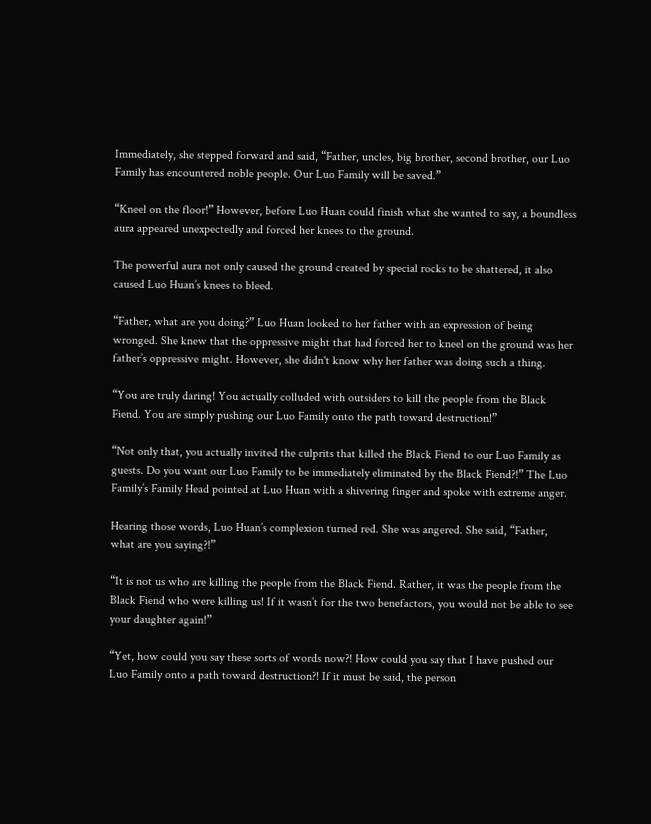Immediately, she stepped forward and said, “Father, uncles, big brother, second brother, our Luo Family has encountered noble people. Our Luo Family will be saved.”

“Kneel on the floor!” However, before Luo Huan could finish what she wanted to say, a boundless aura appeared unexpectedly and forced her knees to the ground.

The powerful aura not only caused the ground created by special rocks to be shattered, it also caused Luo Huan’s knees to bleed.

“Father, what are you doing?” Luo Huan looked to her father with an expression of being wronged. She knew that the oppressive might that had forced her to kneel on the ground was her father’s oppressive might. However, she didn't know why her father was doing such a thing.

“You are truly daring! You actually colluded with outsiders to kill the people from the Black Fiend. You are simply pushing our Luo Family onto the path toward destruction!”

“Not only that, you actually invited the culprits that killed the Black Fiend to our Luo Family as guests. Do you want our Luo Family to be immediately eliminated by the Black Fiend?!” The Luo Family’s Family Head pointed at Luo Huan with a shivering finger and spoke with extreme anger.

Hearing those words, Luo Huan’s complexion turned red. She was angered. She said, “Father, what are you saying?!”

“It is not us who are killing the people from the Black Fiend. Rather, it was the people from the Black Fiend who were killing us! If it wasn’t for the two benefactors, you would not be able to see your daughter again!”

“Yet, how could you say these sorts of words now?! How could you say that I have pushed our Luo Family onto a path toward destruction?! If it must be said, the person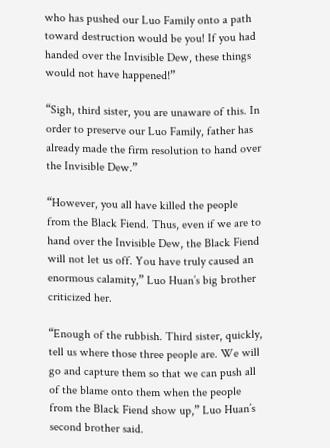who has pushed our Luo Family onto a path toward destruction would be you! If you had handed over the Invisible Dew, these things would not have happened!”

“Sigh, third sister, you are unaware of this. In order to preserve our Luo Family, father has already made the firm resolution to hand over the Invisible Dew.”

“However, you all have killed the people from the Black Fiend. Thus, even if we are to hand over the Invisible Dew, the Black Fiend will not let us off. You have truly caused an enormous calamity,” Luo Huan’s big brother criticized her.

“Enough of the rubbish. Third sister, quickly, tell us where those three people are. We will go and capture them so that we can push all of the blame onto them when the people from the Black Fiend show up,” Luo Huan’s second brother said.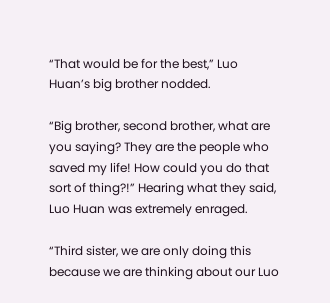“That would be for the best,” Luo Huan’s big brother nodded.

“Big brother, second brother, what are you saying? They are the people who saved my life! How could you do that sort of thing?!” Hearing what they said, Luo Huan was extremely enraged.

“Third sister, we are only doing this because we are thinking about our Luo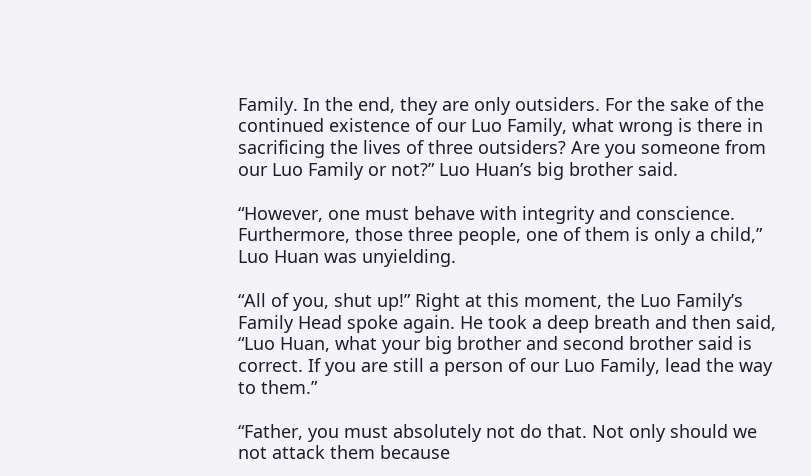Family. In the end, they are only outsiders. For the sake of the continued existence of our Luo Family, what wrong is there in sacrificing the lives of three outsiders? Are you someone from our Luo Family or not?” Luo Huan’s big brother said.

“However, one must behave with integrity and conscience. Furthermore, those three people, one of them is only a child,” Luo Huan was unyielding.

“All of you, shut up!” Right at this moment, the Luo Family’s Family Head spoke again. He took a deep breath and then said, “Luo Huan, what your big brother and second brother said is correct. If you are still a person of our Luo Family, lead the way to them.”

“Father, you must absolutely not do that. Not only should we not attack them because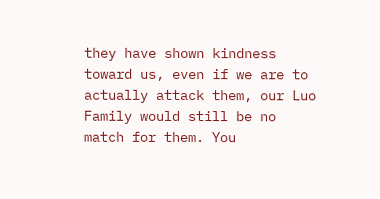they have shown kindness toward us, even if we are to actually attack them, our Luo Family would still be no match for them. You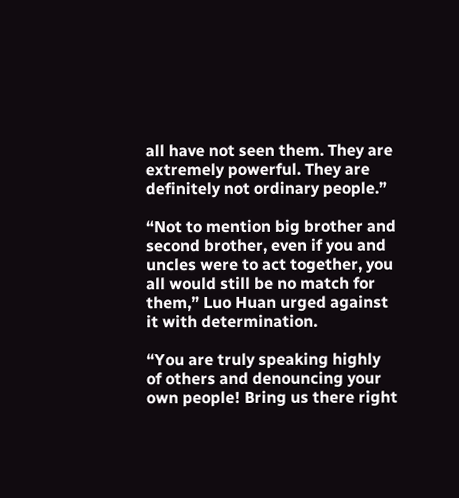all have not seen them. They are extremely powerful. They are definitely not ordinary people.”

“Not to mention big brother and second brother, even if you and uncles were to act together, you all would still be no match for them,” Luo Huan urged against it with determination.

“You are truly speaking highly of others and denouncing your own people! Bring us there right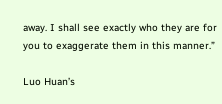away. I shall see exactly who they are for you to exaggerate them in this manner.”

Luo Huan’s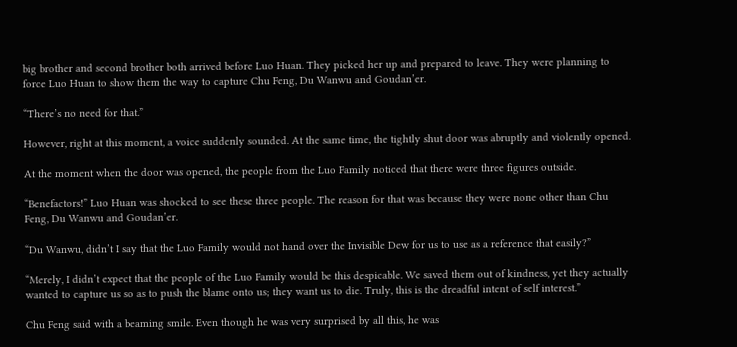big brother and second brother both arrived before Luo Huan. They picked her up and prepared to leave. They were planning to force Luo Huan to show them the way to capture Chu Feng, Du Wanwu and Goudan’er.

“There’s no need for that.”

However, right at this moment, a voice suddenly sounded. At the same time, the tightly shut door was abruptly and violently opened.

At the moment when the door was opened, the people from the Luo Family noticed that there were three figures outside.

“Benefactors!” Luo Huan was shocked to see these three people. The reason for that was because they were none other than Chu Feng, Du Wanwu and Goudan’er.

“Du Wanwu, didn’t I say that the Luo Family would not hand over the Invisible Dew for us to use as a reference that easily?”

“Merely, I didn’t expect that the people of the Luo Family would be this despicable. We saved them out of kindness, yet they actually wanted to capture us so as to push the blame onto us; they want us to die. Truly, this is the dreadful intent of self interest.”

Chu Feng said with a beaming smile. Even though he was very surprised by all this, he was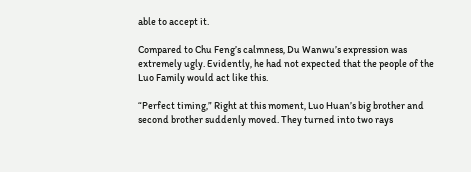able to accept it.

Compared to Chu Feng’s calmness, Du Wanwu’s expression was extremely ugly. Evidently, he had not expected that the people of the Luo Family would act like this.

“Perfect timing,” Right at this moment, Luo Huan’s big brother and second brother suddenly moved. They turned into two rays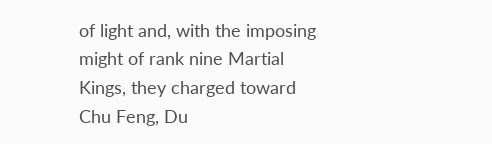of light and, with the imposing might of rank nine Martial Kings, they charged toward Chu Feng, Du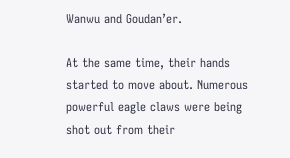Wanwu and Goudan’er.

At the same time, their hands started to move about. Numerous powerful eagle claws were being shot out from their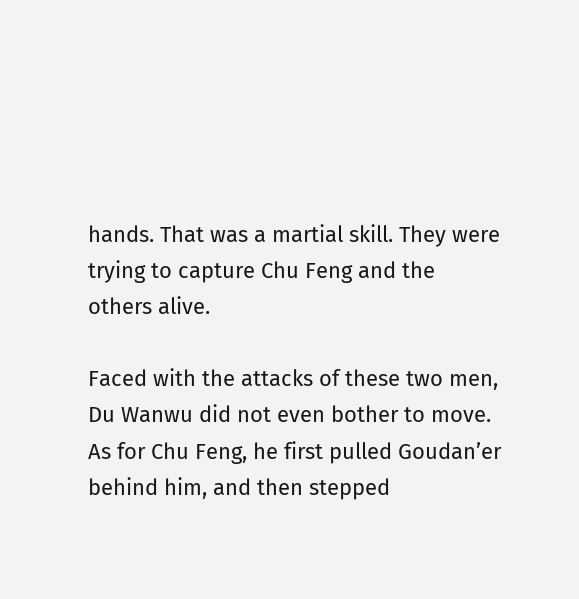hands. That was a martial skill. They were trying to capture Chu Feng and the others alive.

Faced with the attacks of these two men, Du Wanwu did not even bother to move. As for Chu Feng, he first pulled Goudan’er behind him, and then stepped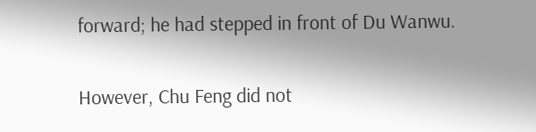forward; he had stepped in front of Du Wanwu.

However, Chu Feng did not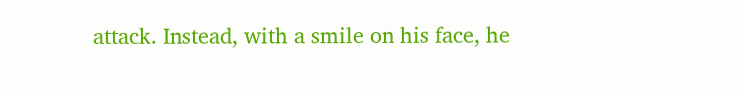attack. Instead, with a smile on his face, he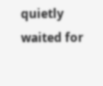quietly waited for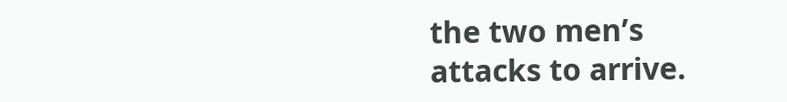the two men’s attacks to arrive.